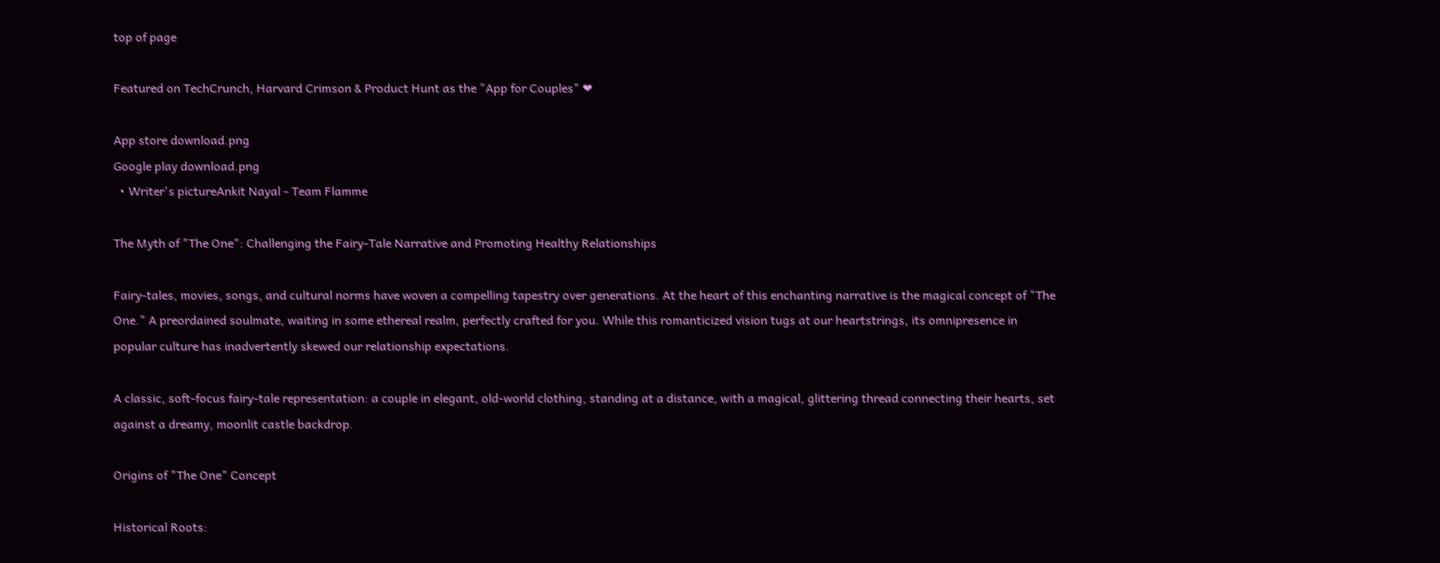top of page

Featured on TechCrunch, Harvard Crimson & Product Hunt as the "App for Couples" ❤

App store download.png
Google play download.png
  • Writer's pictureAnkit Nayal - Team Flamme

The Myth of "The One": Challenging the Fairy-Tale Narrative and Promoting Healthy Relationships

Fairy-tales, movies, songs, and cultural norms have woven a compelling tapestry over generations. At the heart of this enchanting narrative is the magical concept of "The One." A preordained soulmate, waiting in some ethereal realm, perfectly crafted for you. While this romanticized vision tugs at our heartstrings, its omnipresence in popular culture has inadvertently skewed our relationship expectations.

A classic, soft-focus fairy-tale representation: a couple in elegant, old-world clothing, standing at a distance, with a magical, glittering thread connecting their hearts, set against a dreamy, moonlit castle backdrop.

Origins of "The One" Concept

Historical Roots: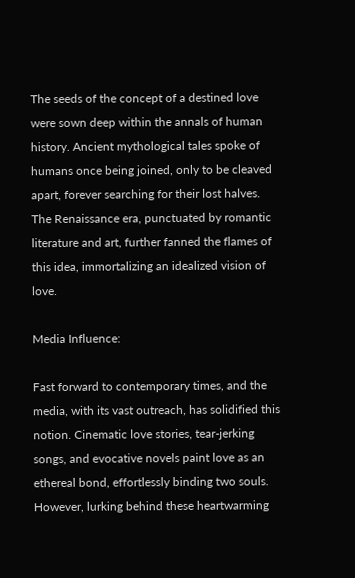The seeds of the concept of a destined love were sown deep within the annals of human history. Ancient mythological tales spoke of humans once being joined, only to be cleaved apart, forever searching for their lost halves. The Renaissance era, punctuated by romantic literature and art, further fanned the flames of this idea, immortalizing an idealized vision of love.

Media Influence:

Fast forward to contemporary times, and the media, with its vast outreach, has solidified this notion. Cinematic love stories, tear-jerking songs, and evocative novels paint love as an ethereal bond, effortlessly binding two souls. However, lurking behind these heartwarming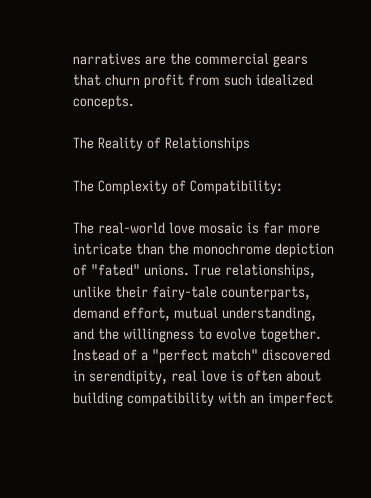narratives are the commercial gears that churn profit from such idealized concepts.

The Reality of Relationships

The Complexity of Compatibility:

The real-world love mosaic is far more intricate than the monochrome depiction of "fated" unions. True relationships, unlike their fairy-tale counterparts, demand effort, mutual understanding, and the willingness to evolve together. Instead of a "perfect match" discovered in serendipity, real love is often about building compatibility with an imperfect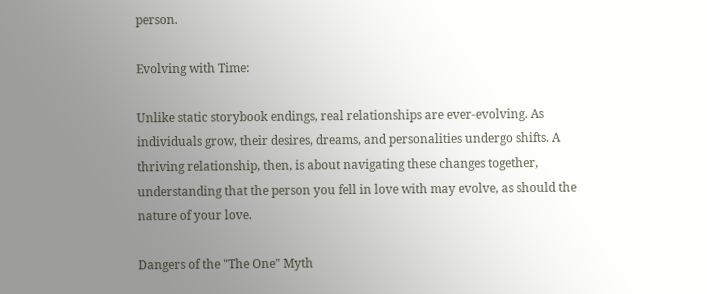person.

Evolving with Time:

Unlike static storybook endings, real relationships are ever-evolving. As individuals grow, their desires, dreams, and personalities undergo shifts. A thriving relationship, then, is about navigating these changes together, understanding that the person you fell in love with may evolve, as should the nature of your love.

Dangers of the "The One" Myth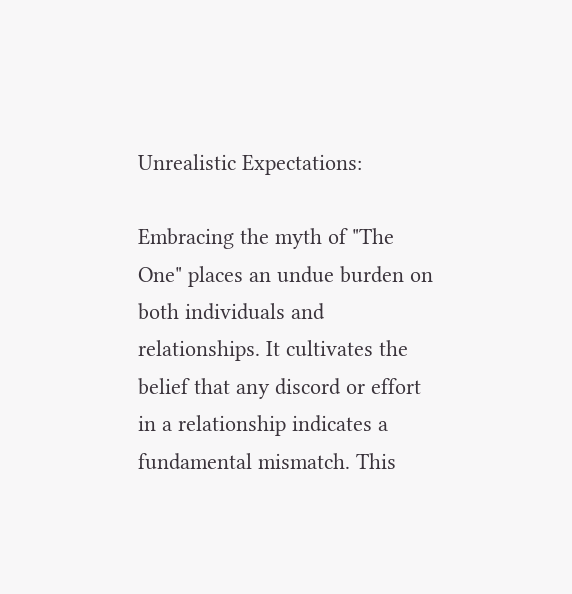Unrealistic Expectations:

Embracing the myth of "The One" places an undue burden on both individuals and relationships. It cultivates the belief that any discord or effort in a relationship indicates a fundamental mismatch. This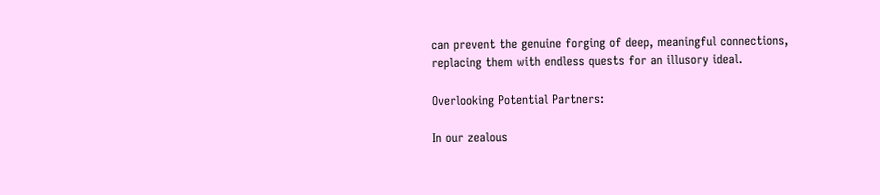can prevent the genuine forging of deep, meaningful connections, replacing them with endless quests for an illusory ideal.

Overlooking Potential Partners:

In our zealous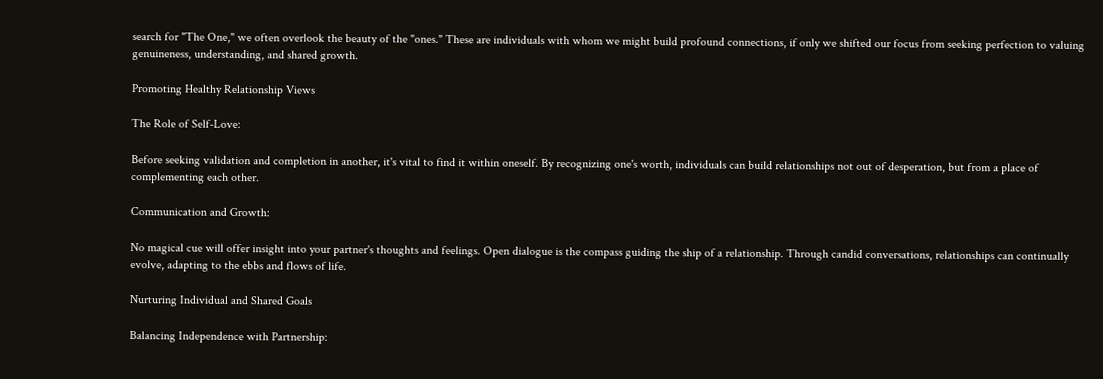search for "The One," we often overlook the beauty of the "ones." These are individuals with whom we might build profound connections, if only we shifted our focus from seeking perfection to valuing genuineness, understanding, and shared growth.

Promoting Healthy Relationship Views

The Role of Self-Love:

Before seeking validation and completion in another, it's vital to find it within oneself. By recognizing one's worth, individuals can build relationships not out of desperation, but from a place of complementing each other.

Communication and Growth:

No magical cue will offer insight into your partner's thoughts and feelings. Open dialogue is the compass guiding the ship of a relationship. Through candid conversations, relationships can continually evolve, adapting to the ebbs and flows of life.

Nurturing Individual and Shared Goals

Balancing Independence with Partnership: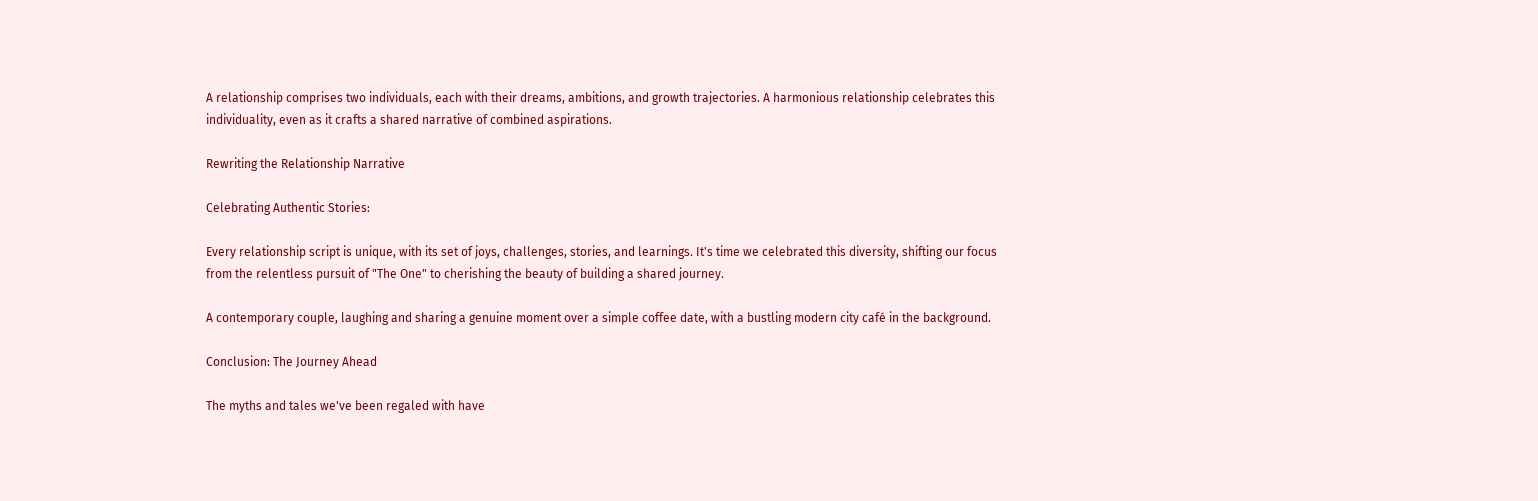A relationship comprises two individuals, each with their dreams, ambitions, and growth trajectories. A harmonious relationship celebrates this individuality, even as it crafts a shared narrative of combined aspirations.

Rewriting the Relationship Narrative

Celebrating Authentic Stories:

Every relationship script is unique, with its set of joys, challenges, stories, and learnings. It's time we celebrated this diversity, shifting our focus from the relentless pursuit of "The One" to cherishing the beauty of building a shared journey.

A contemporary couple, laughing and sharing a genuine moment over a simple coffee date, with a bustling modern city café in the background.

Conclusion: The Journey Ahead

The myths and tales we've been regaled with have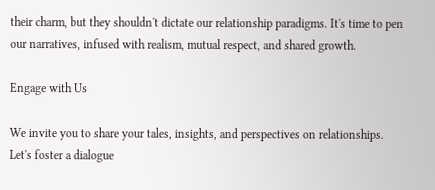their charm, but they shouldn't dictate our relationship paradigms. It's time to pen our narratives, infused with realism, mutual respect, and shared growth.

Engage with Us

We invite you to share your tales, insights, and perspectives on relationships. Let's foster a dialogue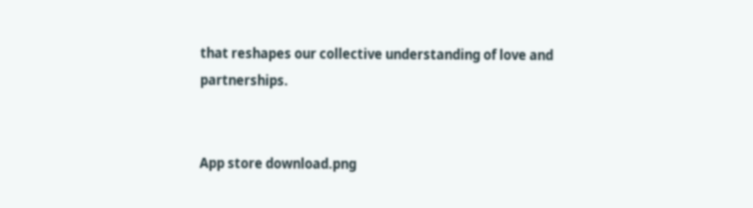that reshapes our collective understanding of love and partnerships.


App store download.png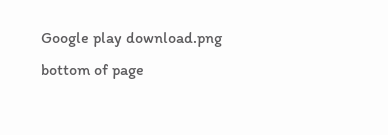Google play download.png
bottom of page